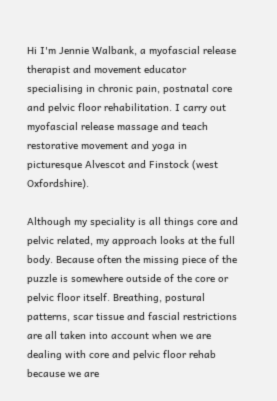Hi I'm Jennie Walbank, a myofascial release therapist and movement educator specialising in chronic pain, postnatal core and pelvic floor rehabilitation. I carry out myofascial release massage and teach restorative movement and yoga in picturesque Alvescot and Finstock (west Oxfordshire).

Although my speciality is all things core and pelvic related, my approach looks at the full body. Because often the missing piece of the puzzle is somewhere outside of the core or pelvic floor itself. Breathing, postural patterns, scar tissue and fascial restrictions are all taken into account when we are dealing with core and pelvic floor rehab because we are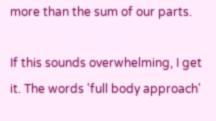more than the sum of our parts.

If this sounds overwhelming, I get it. The words 'full body approach'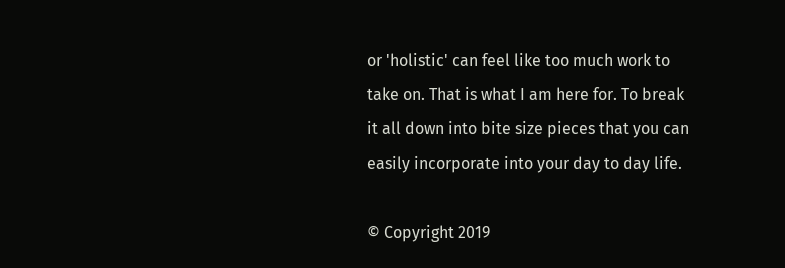or 'holistic' can feel like too much work to take on. That is what I am here for. To break it all down into bite size pieces that you can easily incorporate into your day to day life.

© Copyright 2019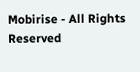Mobirise - All Rights Reserved